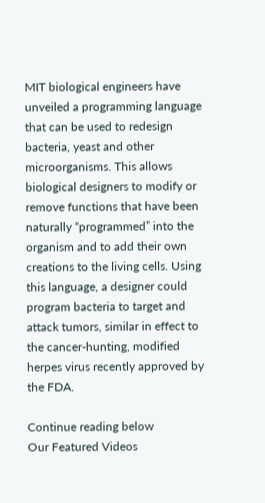MIT biological engineers have unveiled a programming language that can be used to redesign bacteria, yeast and other microorganisms. This allows biological designers to modify or remove functions that have been naturally “programmed” into the organism and to add their own creations to the living cells. Using this language, a designer could program bacteria to target and attack tumors, similar in effect to the cancer-hunting, modified herpes virus recently approved by the FDA.

Continue reading below
Our Featured Videos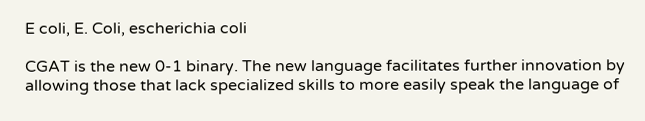E coli, E. Coli, escherichia coli

CGAT is the new 0-1 binary. The new language facilitates further innovation by allowing those that lack specialized skills to more easily speak the language of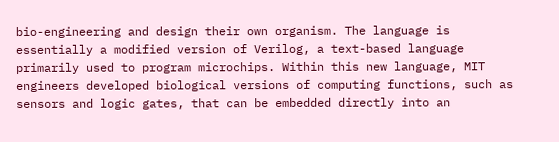bio-engineering and design their own organism. The language is essentially a modified version of Verilog, a text-based language primarily used to program microchips. Within this new language, MIT engineers developed biological versions of computing functions, such as sensors and logic gates, that can be embedded directly into an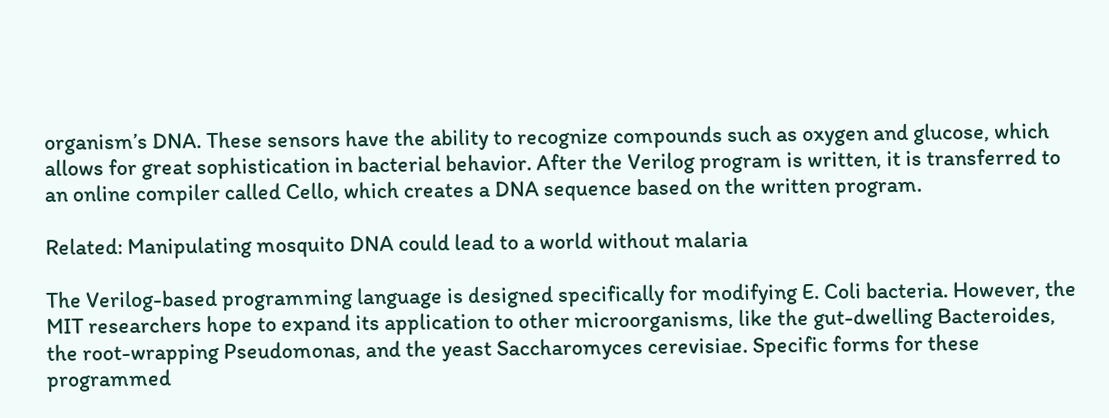organism’s DNA. These sensors have the ability to recognize compounds such as oxygen and glucose, which allows for great sophistication in bacterial behavior. After the Verilog program is written, it is transferred to an online compiler called Cello, which creates a DNA sequence based on the written program.

Related: Manipulating mosquito DNA could lead to a world without malaria

The Verilog-based programming language is designed specifically for modifying E. Coli bacteria. However, the MIT researchers hope to expand its application to other microorganisms, like the gut-dwelling Bacteroides, the root-wrapping Pseudomonas, and the yeast Saccharomyces cerevisiae. Specific forms for these programmed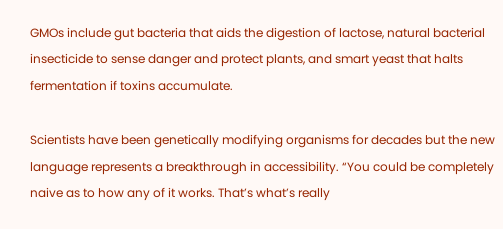GMOs include gut bacteria that aids the digestion of lactose, natural bacterial insecticide to sense danger and protect plants, and smart yeast that halts fermentation if toxins accumulate.

Scientists have been genetically modifying organisms for decades but the new language represents a breakthrough in accessibility. “You could be completely naive as to how any of it works. That’s what’s really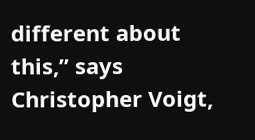different about this,” says Christopher Voigt,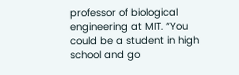professor of biological engineering at MIT. “You could be a student in high school and go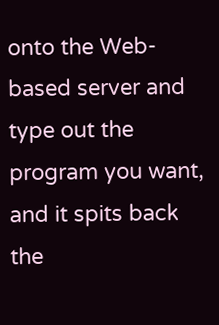onto the Web-based server and type out the program you want, and it spits back the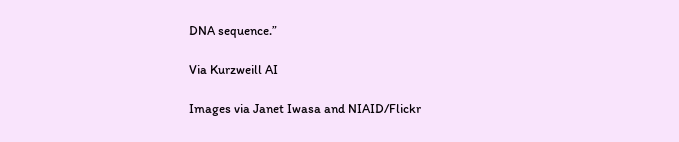DNA sequence.”

Via Kurzweill AI

Images via Janet Iwasa and NIAID/Flickr